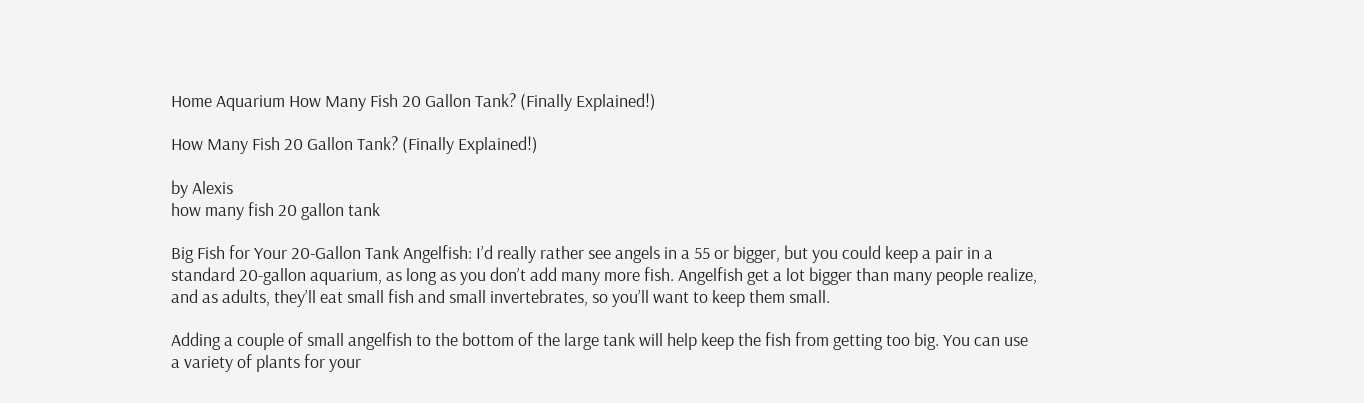Home Aquarium How Many Fish 20 Gallon Tank? (Finally Explained!)

How Many Fish 20 Gallon Tank? (Finally Explained!)

by Alexis
how many fish 20 gallon tank

Big Fish for Your 20-Gallon Tank Angelfish: I’d really rather see angels in a 55 or bigger, but you could keep a pair in a standard 20-gallon aquarium, as long as you don’t add many more fish. Angelfish get a lot bigger than many people realize, and as adults, they’ll eat small fish and small invertebrates, so you’ll want to keep them small.

Adding a couple of small angelfish to the bottom of the large tank will help keep the fish from getting too big. You can use a variety of plants for your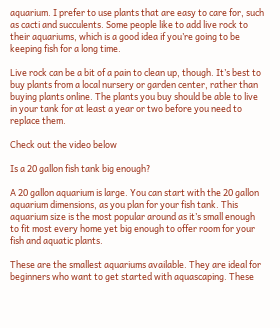aquarium. I prefer to use plants that are easy to care for, such as cacti and succulents. Some people like to add live rock to their aquariums, which is a good idea if you’re going to be keeping fish for a long time.

Live rock can be a bit of a pain to clean up, though. It’s best to buy plants from a local nursery or garden center, rather than buying plants online. The plants you buy should be able to live in your tank for at least a year or two before you need to replace them.

Check out the video below

Is a 20 gallon fish tank big enough?

A 20 gallon aquarium is large. You can start with the 20 gallon aquarium dimensions, as you plan for your fish tank. This aquarium size is the most popular around as it’s small enough to fit most every home yet big enough to offer room for your fish and aquatic plants.

These are the smallest aquariums available. They are ideal for beginners who want to get started with aquascaping. These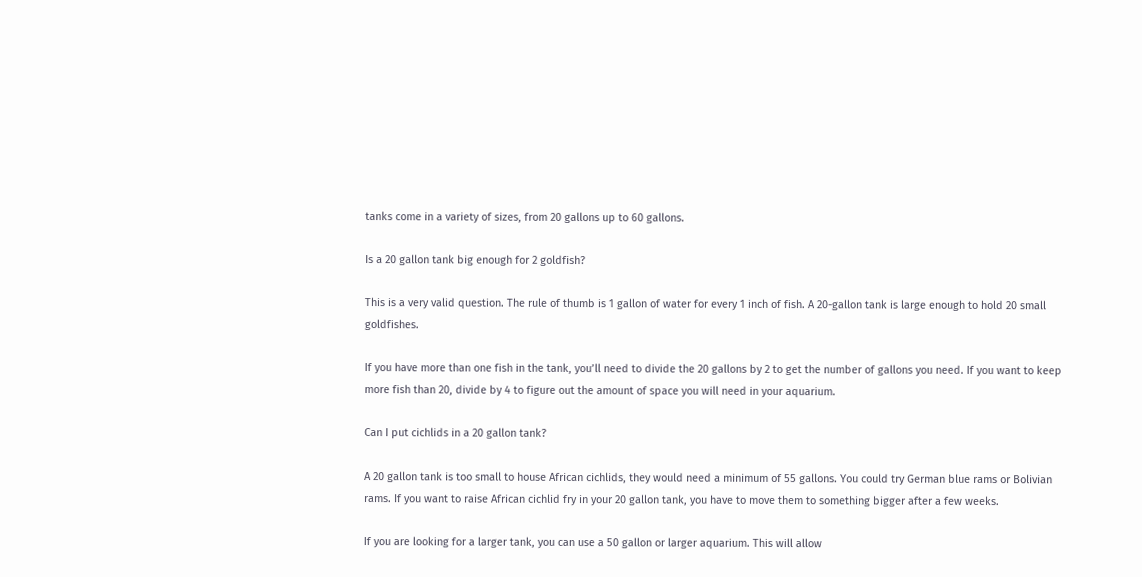tanks come in a variety of sizes, from 20 gallons up to 60 gallons.

Is a 20 gallon tank big enough for 2 goldfish?

This is a very valid question. The rule of thumb is 1 gallon of water for every 1 inch of fish. A 20-gallon tank is large enough to hold 20 small goldfishes.

If you have more than one fish in the tank, you’ll need to divide the 20 gallons by 2 to get the number of gallons you need. If you want to keep more fish than 20, divide by 4 to figure out the amount of space you will need in your aquarium.

Can I put cichlids in a 20 gallon tank?

A 20 gallon tank is too small to house African cichlids, they would need a minimum of 55 gallons. You could try German blue rams or Bolivian rams. If you want to raise African cichlid fry in your 20 gallon tank, you have to move them to something bigger after a few weeks.

If you are looking for a larger tank, you can use a 50 gallon or larger aquarium. This will allow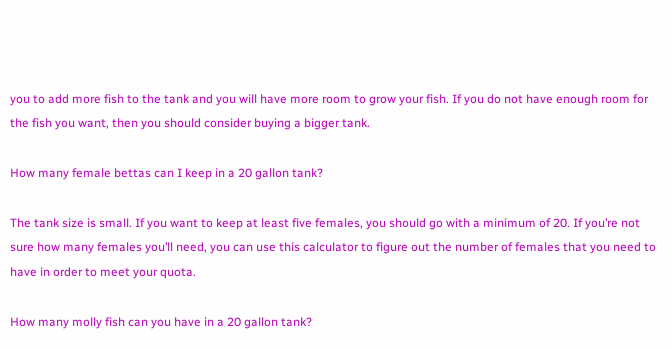you to add more fish to the tank and you will have more room to grow your fish. If you do not have enough room for the fish you want, then you should consider buying a bigger tank.

How many female bettas can I keep in a 20 gallon tank?

The tank size is small. If you want to keep at least five females, you should go with a minimum of 20. If you’re not sure how many females you’ll need, you can use this calculator to figure out the number of females that you need to have in order to meet your quota.

How many molly fish can you have in a 20 gallon tank?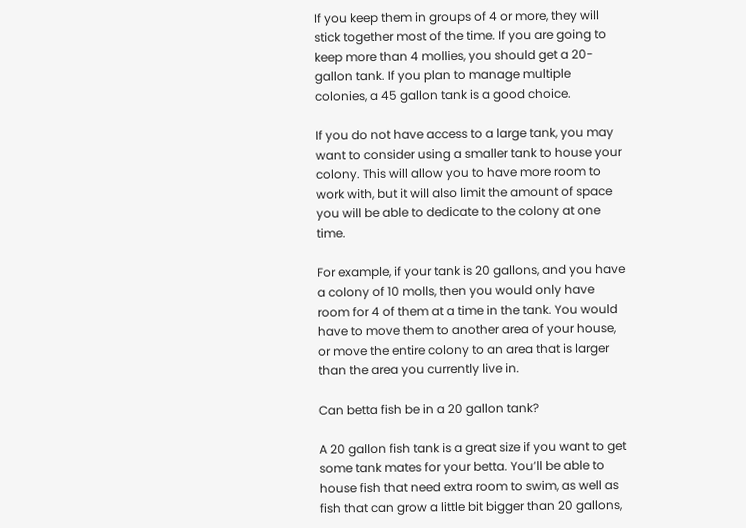If you keep them in groups of 4 or more, they will stick together most of the time. If you are going to keep more than 4 mollies, you should get a 20-gallon tank. If you plan to manage multiple colonies, a 45 gallon tank is a good choice.

If you do not have access to a large tank, you may want to consider using a smaller tank to house your colony. This will allow you to have more room to work with, but it will also limit the amount of space you will be able to dedicate to the colony at one time.

For example, if your tank is 20 gallons, and you have a colony of 10 molls, then you would only have room for 4 of them at a time in the tank. You would have to move them to another area of your house, or move the entire colony to an area that is larger than the area you currently live in.

Can betta fish be in a 20 gallon tank?

A 20 gallon fish tank is a great size if you want to get some tank mates for your betta. You’ll be able to house fish that need extra room to swim, as well as fish that can grow a little bit bigger than 20 gallons,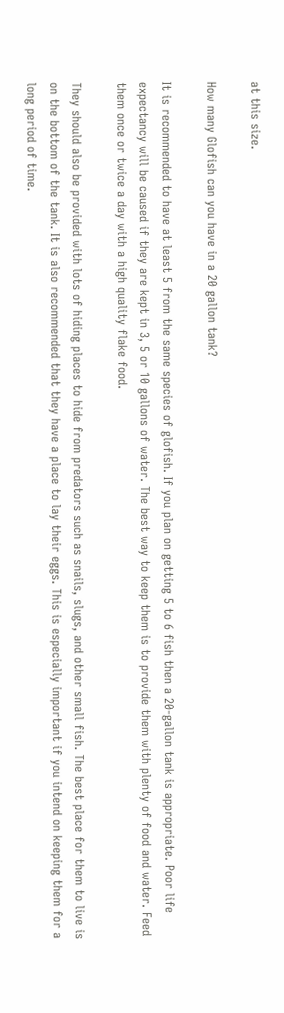at this size.

How many Glofish can you have in a 20 gallon tank?

It is recommended to have at least 5 from the same species of glofish. If you plan on getting 5 to 6 fish then a 20-gallon tank is appropriate. Poor life expectancy will be caused if they are kept in 3, 5 or 10 gallons of water. The best way to keep them is to provide them with plenty of food and water. Feed them once or twice a day with a high quality flake food.

They should also be provided with lots of hiding places to hide from predators such as snails, slugs, and other small fish. The best place for them to live is on the bottom of the tank. It is also recommended that they have a place to lay their eggs. This is especially important if you intend on keeping them for a long period of time.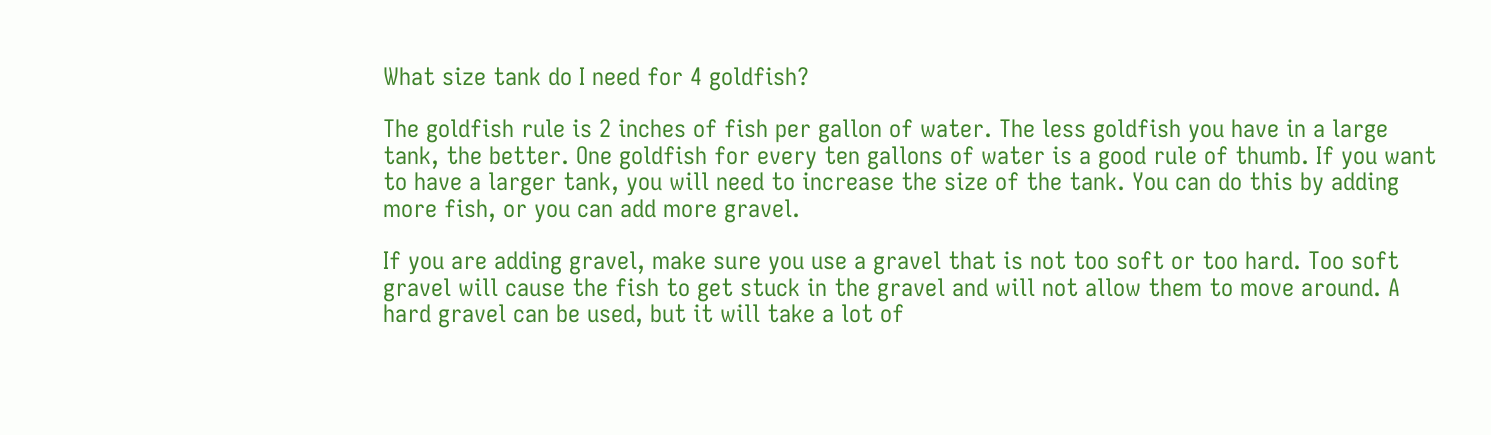What size tank do I need for 4 goldfish?

The goldfish rule is 2 inches of fish per gallon of water. The less goldfish you have in a large tank, the better. One goldfish for every ten gallons of water is a good rule of thumb. If you want to have a larger tank, you will need to increase the size of the tank. You can do this by adding more fish, or you can add more gravel.

If you are adding gravel, make sure you use a gravel that is not too soft or too hard. Too soft gravel will cause the fish to get stuck in the gravel and will not allow them to move around. A hard gravel can be used, but it will take a lot of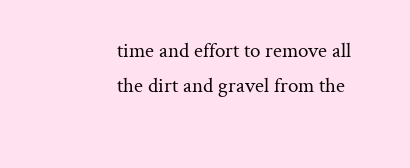time and effort to remove all the dirt and gravel from the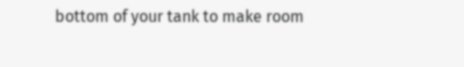bottom of your tank to make room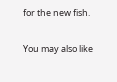for the new fish.

You may also like